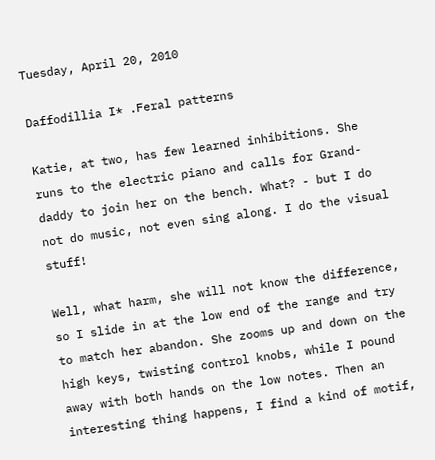Tuesday, April 20, 2010

Daffodillia I* .Feral patterns

Katie, at two, has few learned inhibitions. She runs to the electric piano and calls for Grand-daddy to join her on the bench. What? - but I do not do music, not even sing along. I do the visual stuff!

Well, what harm, she will not know the difference, so I slide in at the low end of the range and try to match her abandon. She zooms up and down on the high keys, twisting control knobs, while I pound away with both hands on the low notes. Then an interesting thing happens, I find a kind of motif,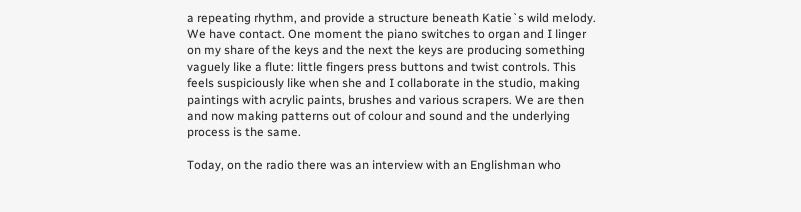a repeating rhythm, and provide a structure beneath Katie`s wild melody. We have contact. One moment the piano switches to organ and I linger on my share of the keys and the next the keys are producing something vaguely like a flute: little fingers press buttons and twist controls. This feels suspiciously like when she and I collaborate in the studio, making paintings with acrylic paints, brushes and various scrapers. We are then and now making patterns out of colour and sound and the underlying process is the same.

Today, on the radio there was an interview with an Englishman who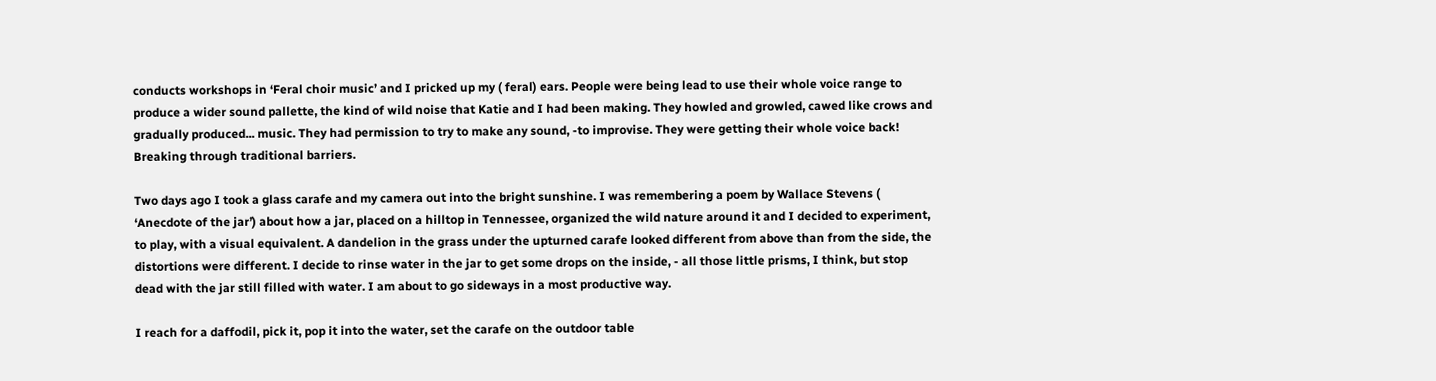conducts workshops in ‘Feral choir music’ and I pricked up my ( feral) ears. People were being lead to use their whole voice range to produce a wider sound pallette, the kind of wild noise that Katie and I had been making. They howled and growled, cawed like crows and gradually produced... music. They had permission to try to make any sound, -to improvise. They were getting their whole voice back! Breaking through traditional barriers.

Two days ago I took a glass carafe and my camera out into the bright sunshine. I was remembering a poem by Wallace Stevens ( ‘Anecdote of the jar’) about how a jar, placed on a hilltop in Tennessee, organized the wild nature around it and I decided to experiment, to play, with a visual equivalent. A dandelion in the grass under the upturned carafe looked different from above than from the side, the distortions were different. I decide to rinse water in the jar to get some drops on the inside, - all those little prisms, I think, but stop dead with the jar still filled with water. I am about to go sideways in a most productive way.

I reach for a daffodil, pick it, pop it into the water, set the carafe on the outdoor table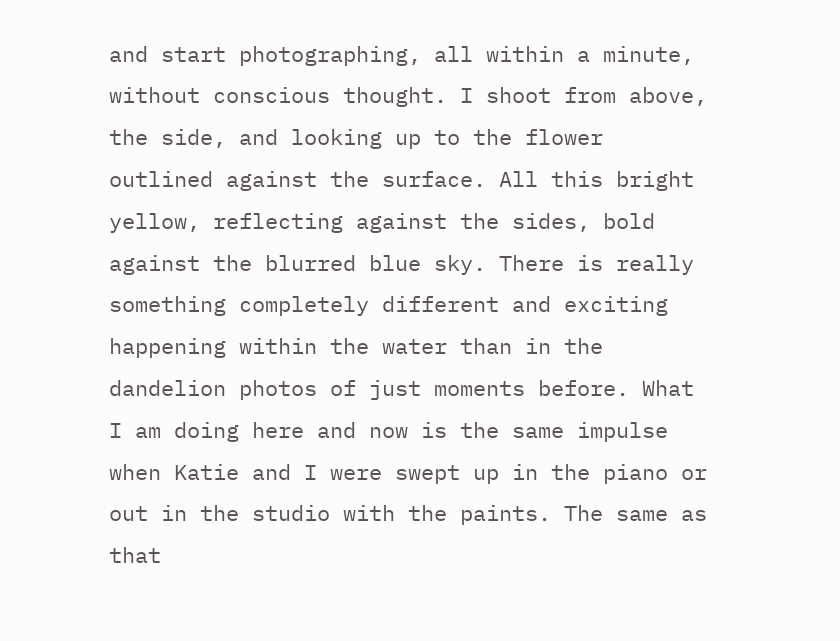and start photographing, all within a minute, without conscious thought. I shoot from above, the side, and looking up to the flower outlined against the surface. All this bright yellow, reflecting against the sides, bold against the blurred blue sky. There is really something completely different and exciting happening within the water than in the dandelion photos of just moments before. What I am doing here and now is the same impulse when Katie and I were swept up in the piano or out in the studio with the paints. The same as that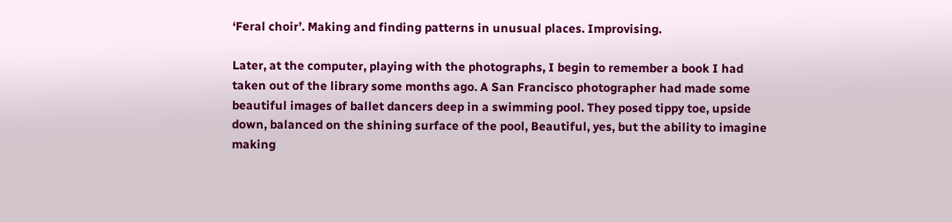‘Feral choir’. Making and finding patterns in unusual places. Improvising.

Later, at the computer, playing with the photographs, I begin to remember a book I had taken out of the library some months ago. A San Francisco photographer had made some beautiful images of ballet dancers deep in a swimming pool. They posed tippy toe, upside down, balanced on the shining surface of the pool, Beautiful, yes, but the ability to imagine making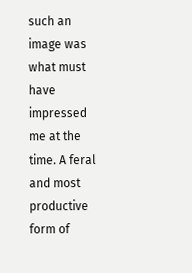such an image was what must have impressed me at the time. A feral and most productive form of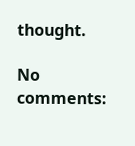thought.

No comments: